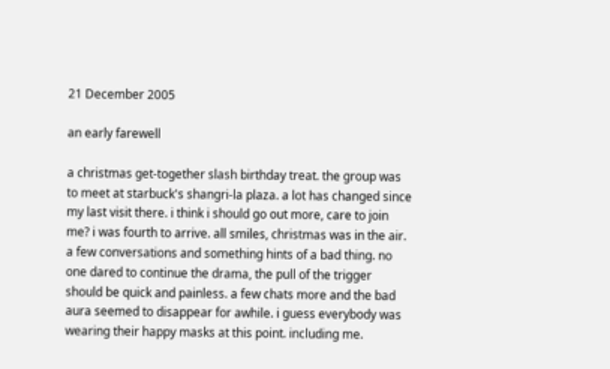21 December 2005

an early farewell

a christmas get-together slash birthday treat. the group was to meet at starbuck's shangri-la plaza. a lot has changed since my last visit there. i think i should go out more, care to join me? i was fourth to arrive. all smiles, christmas was in the air. a few conversations and something hints of a bad thing. no one dared to continue the drama, the pull of the trigger should be quick and painless. a few chats more and the bad aura seemed to disappear for awhile. i guess everybody was wearing their happy masks at this point. including me.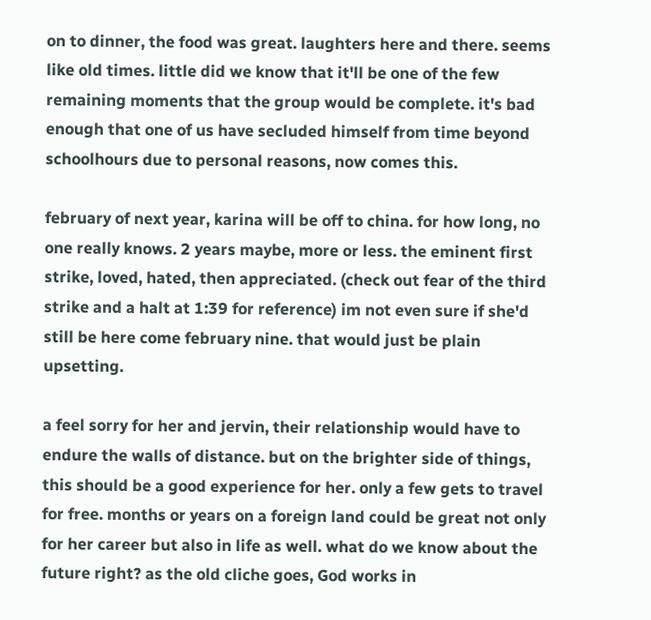on to dinner, the food was great. laughters here and there. seems like old times. little did we know that it'll be one of the few remaining moments that the group would be complete. it's bad enough that one of us have secluded himself from time beyond schoolhours due to personal reasons, now comes this.

february of next year, karina will be off to china. for how long, no one really knows. 2 years maybe, more or less. the eminent first strike, loved, hated, then appreciated. (check out fear of the third strike and a halt at 1:39 for reference) im not even sure if she'd still be here come february nine. that would just be plain upsetting.

a feel sorry for her and jervin, their relationship would have to endure the walls of distance. but on the brighter side of things, this should be a good experience for her. only a few gets to travel for free. months or years on a foreign land could be great not only for her career but also in life as well. what do we know about the future right? as the old cliche goes, God works in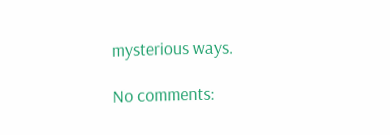mysterious ways.

No comments: